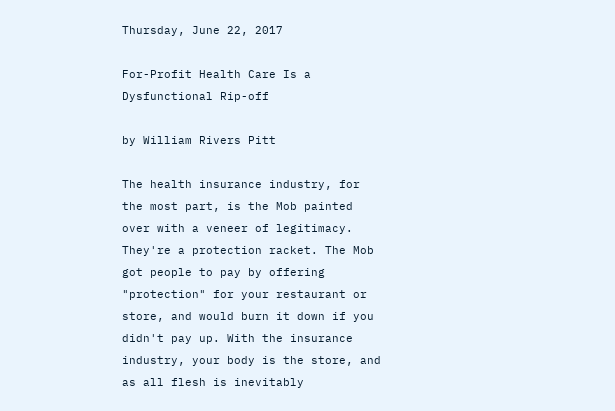Thursday, June 22, 2017

For-Profit Health Care Is a Dysfunctional Rip-off

by William Rivers Pitt

The health insurance industry, for the most part, is the Mob painted over with a veneer of legitimacy. They're a protection racket. The Mob got people to pay by offering "protection" for your restaurant or store, and would burn it down if you didn't pay up. With the insurance industry, your body is the store, and as all flesh is inevitably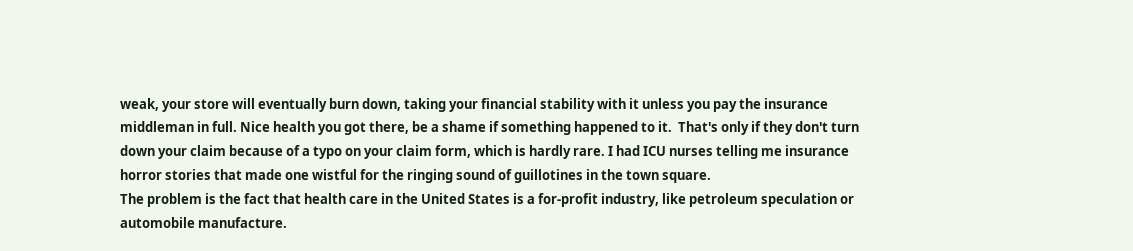weak, your store will eventually burn down, taking your financial stability with it unless you pay the insurance middleman in full. Nice health you got there, be a shame if something happened to it.  That's only if they don't turn down your claim because of a typo on your claim form, which is hardly rare. I had ICU nurses telling me insurance horror stories that made one wistful for the ringing sound of guillotines in the town square.
The problem is the fact that health care in the United States is a for-profit industry, like petroleum speculation or automobile manufacture.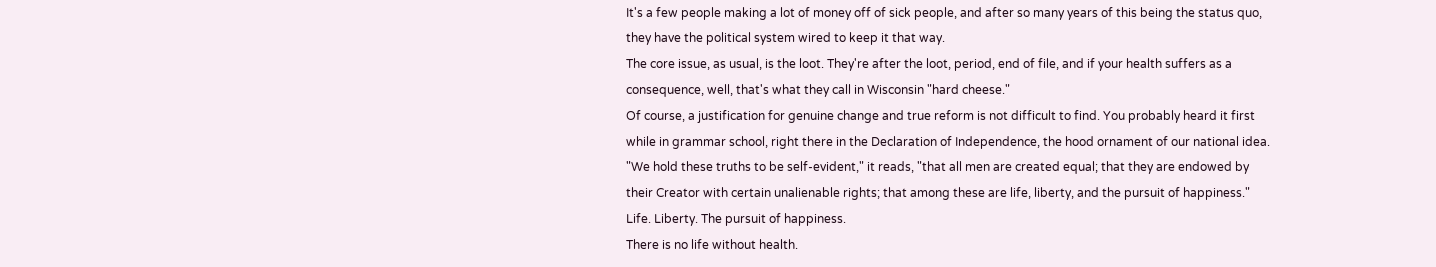It's a few people making a lot of money off of sick people, and after so many years of this being the status quo, they have the political system wired to keep it that way.
The core issue, as usual, is the loot. They're after the loot, period, end of file, and if your health suffers as a consequence, well, that's what they call in Wisconsin "hard cheese."
Of course, a justification for genuine change and true reform is not difficult to find. You probably heard it first while in grammar school, right there in the Declaration of Independence, the hood ornament of our national idea. "We hold these truths to be self-evident," it reads, "that all men are created equal; that they are endowed by their Creator with certain unalienable rights; that among these are life, liberty, and the pursuit of happiness."
Life. Liberty. The pursuit of happiness.
There is no life without health.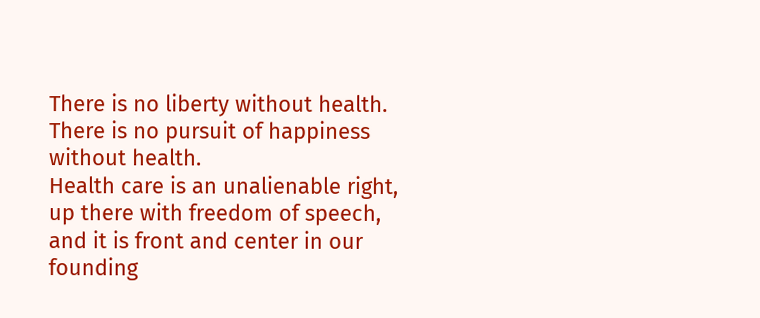There is no liberty without health.
There is no pursuit of happiness without health.
Health care is an unalienable right, up there with freedom of speech, and it is front and center in our founding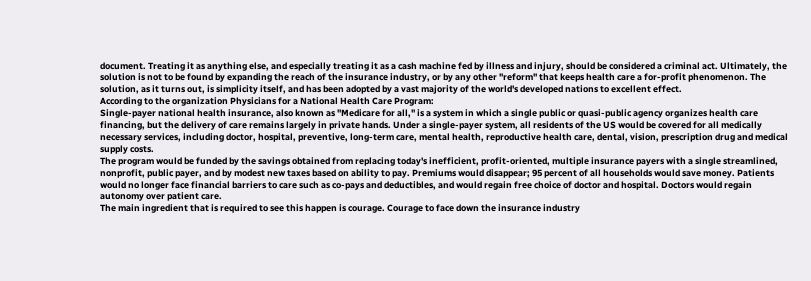document. Treating it as anything else, and especially treating it as a cash machine fed by illness and injury, should be considered a criminal act. Ultimately, the solution is not to be found by expanding the reach of the insurance industry, or by any other "reform" that keeps health care a for-profit phenomenon. The solution, as it turns out, is simplicity itself, and has been adopted by a vast majority of the world's developed nations to excellent effect.
According to the organization Physicians for a National Health Care Program:
Single-payer national health insurance, also known as "Medicare for all," is a system in which a single public or quasi-public agency organizes health care financing, but the delivery of care remains largely in private hands. Under a single-payer system, all residents of the US would be covered for all medically necessary services, including doctor, hospital, preventive, long-term care, mental health, reproductive health care, dental, vision, prescription drug and medical supply costs.
The program would be funded by the savings obtained from replacing today's inefficient, profit-oriented, multiple insurance payers with a single streamlined, nonprofit, public payer, and by modest new taxes based on ability to pay. Premiums would disappear; 95 percent of all households would save money. Patients would no longer face financial barriers to care such as co-pays and deductibles, and would regain free choice of doctor and hospital. Doctors would regain autonomy over patient care.
The main ingredient that is required to see this happen is courage. Courage to face down the insurance industry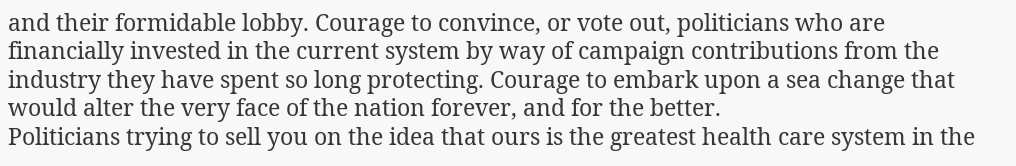and their formidable lobby. Courage to convince, or vote out, politicians who are financially invested in the current system by way of campaign contributions from the industry they have spent so long protecting. Courage to embark upon a sea change that would alter the very face of the nation forever, and for the better.
Politicians trying to sell you on the idea that ours is the greatest health care system in the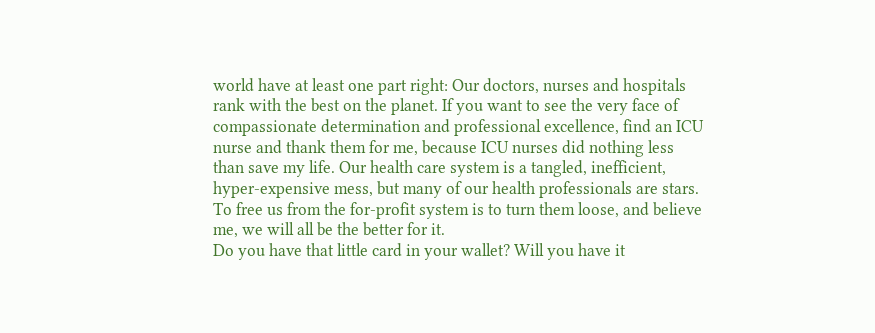world have at least one part right: Our doctors, nurses and hospitals rank with the best on the planet. If you want to see the very face of compassionate determination and professional excellence, find an ICU nurse and thank them for me, because ICU nurses did nothing less than save my life. Our health care system is a tangled, inefficient, hyper-expensive mess, but many of our health professionals are stars. To free us from the for-profit system is to turn them loose, and believe me, we will all be the better for it.
Do you have that little card in your wallet? Will you have it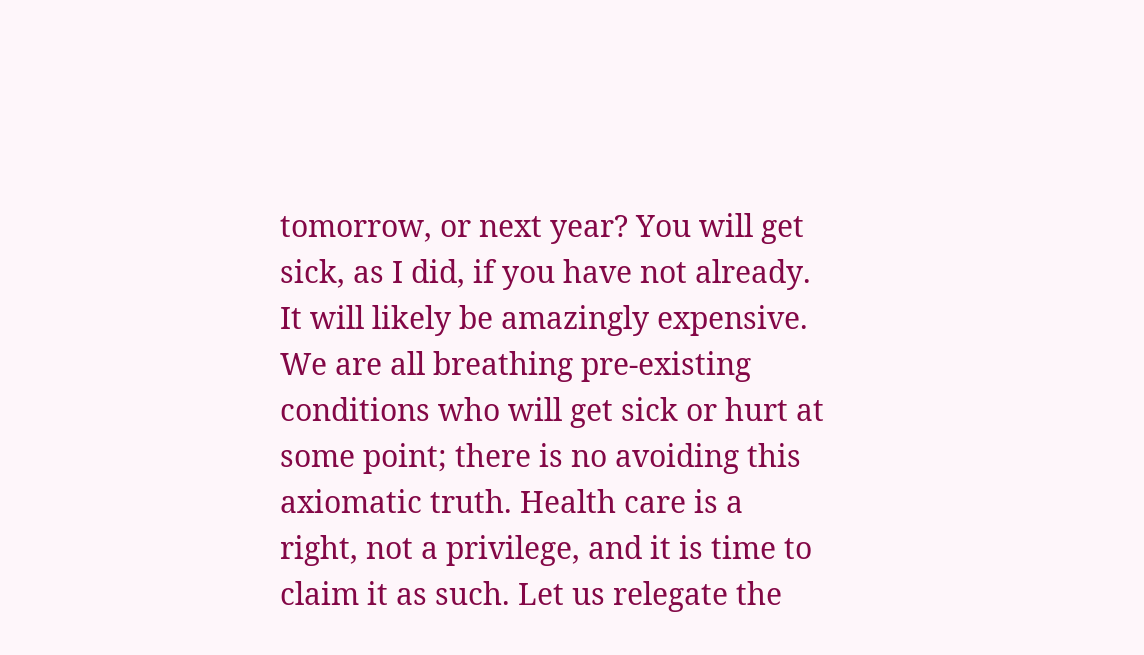tomorrow, or next year? You will get sick, as I did, if you have not already. It will likely be amazingly expensive. We are all breathing pre-existing conditions who will get sick or hurt at some point; there is no avoiding this axiomatic truth. Health care is a right, not a privilege, and it is time to claim it as such. Let us relegate the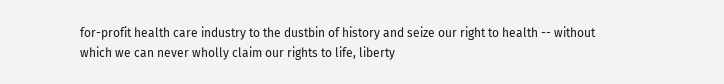for-profit health care industry to the dustbin of history and seize our right to health -- without which we can never wholly claim our rights to life, liberty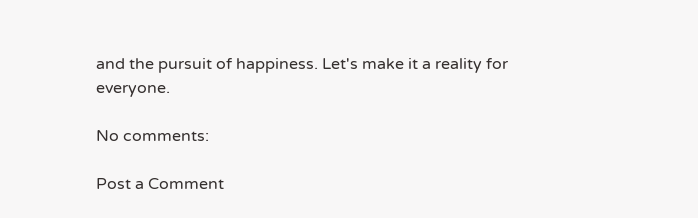and the pursuit of happiness. Let's make it a reality for everyone.

No comments:

Post a Comment